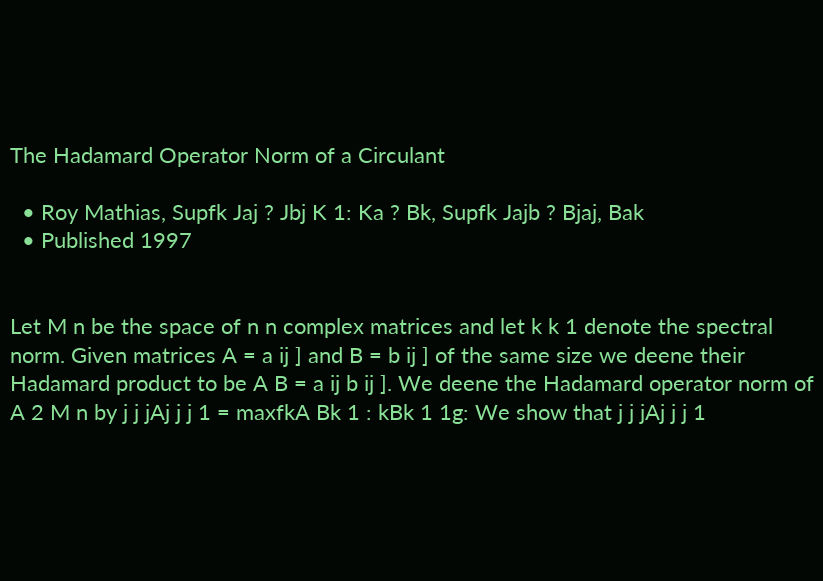The Hadamard Operator Norm of a Circulant

  • Roy Mathias, Supfk Jaj ? Jbj K 1: Ka ? Bk, Supfk Jajb ? Bjaj, Bak
  • Published 1997


Let M n be the space of n n complex matrices and let k k 1 denote the spectral norm. Given matrices A = a ij ] and B = b ij ] of the same size we deene their Hadamard product to be A B = a ij b ij ]. We deene the Hadamard operator norm of A 2 M n by j j jAj j j 1 = maxfkA Bk 1 : kBk 1 1g: We show that j j jAj j j 1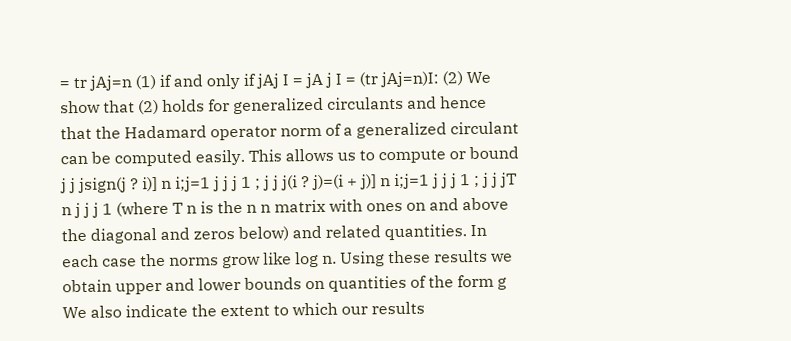= tr jAj=n (1) if and only if jAj I = jA j I = (tr jAj=n)I: (2) We show that (2) holds for generalized circulants and hence that the Hadamard operator norm of a generalized circulant can be computed easily. This allows us to compute or bound j j jsign(j ? i)] n i;j=1 j j j 1 ; j j j(i ? j)=(i + j)] n i;j=1 j j j 1 ; j j jT n j j j 1 (where T n is the n n matrix with ones on and above the diagonal and zeros below) and related quantities. In each case the norms grow like log n. Using these results we obtain upper and lower bounds on quantities of the form g We also indicate the extent to which our results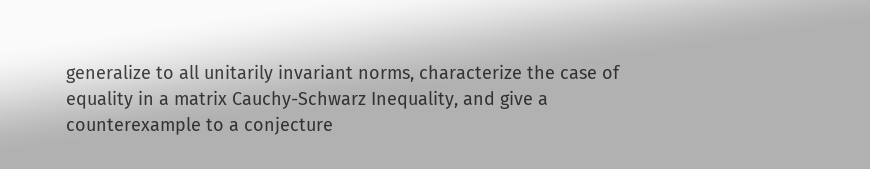generalize to all unitarily invariant norms, characterize the case of equality in a matrix Cauchy-Schwarz Inequality, and give a counterexample to a conjecture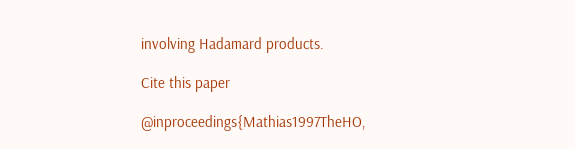involving Hadamard products.

Cite this paper

@inproceedings{Mathias1997TheHO,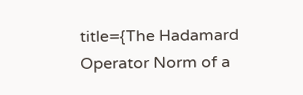title={The Hadamard Operator Norm of a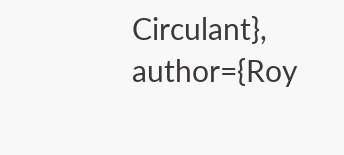Circulant}, author={Roy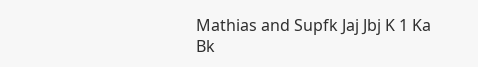Mathias and Supfk Jaj Jbj K 1 Ka Bk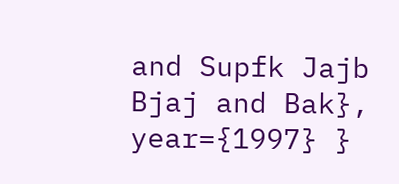and Supfk Jajb Bjaj and Bak}, year={1997} }